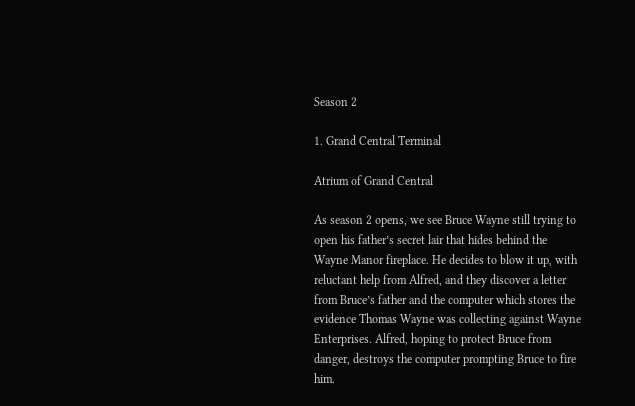Season 2

1. Grand Central Terminal

Atrium of Grand Central

As season 2 opens, we see Bruce Wayne still trying to open his father’s secret lair that hides behind the Wayne Manor fireplace. He decides to blow it up, with reluctant help from Alfred, and they discover a letter from Bruce’s father and the computer which stores the evidence Thomas Wayne was collecting against Wayne Enterprises. Alfred, hoping to protect Bruce from danger, destroys the computer prompting Bruce to fire him.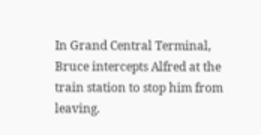In Grand Central Terminal, Bruce intercepts Alfred at the train station to stop him from leaving.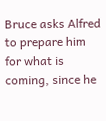Bruce asks Alfred to prepare him for what is coming, since he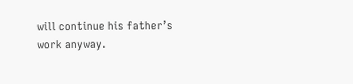will continue his father’s work anyway.